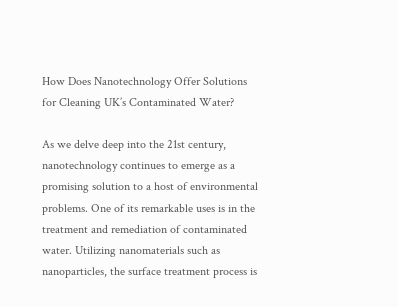How Does Nanotechnology Offer Solutions for Cleaning UK’s Contaminated Water?

As we delve deep into the 21st century, nanotechnology continues to emerge as a promising solution to a host of environmental problems. One of its remarkable uses is in the treatment and remediation of contaminated water. Utilizing nanomaterials such as nanoparticles, the surface treatment process is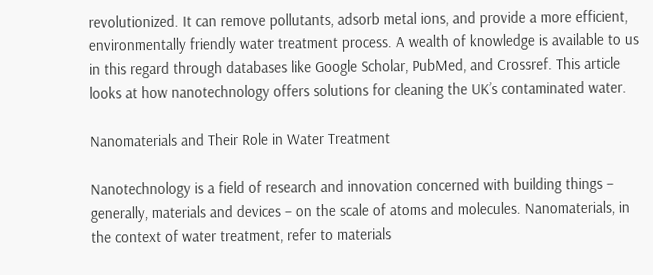revolutionized. It can remove pollutants, adsorb metal ions, and provide a more efficient, environmentally friendly water treatment process. A wealth of knowledge is available to us in this regard through databases like Google Scholar, PubMed, and Crossref. This article looks at how nanotechnology offers solutions for cleaning the UK’s contaminated water.

Nanomaterials and Their Role in Water Treatment

Nanotechnology is a field of research and innovation concerned with building things – generally, materials and devices – on the scale of atoms and molecules. Nanomaterials, in the context of water treatment, refer to materials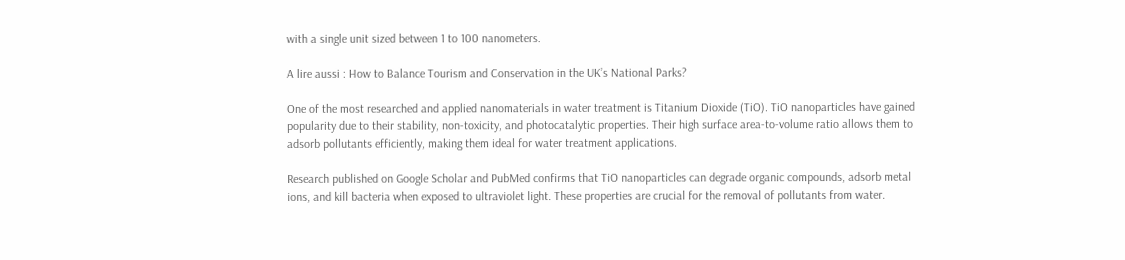with a single unit sized between 1 to 100 nanometers.

A lire aussi : How to Balance Tourism and Conservation in the UK’s National Parks?

One of the most researched and applied nanomaterials in water treatment is Titanium Dioxide (TiO). TiO nanoparticles have gained popularity due to their stability, non-toxicity, and photocatalytic properties. Their high surface area-to-volume ratio allows them to adsorb pollutants efficiently, making them ideal for water treatment applications.

Research published on Google Scholar and PubMed confirms that TiO nanoparticles can degrade organic compounds, adsorb metal ions, and kill bacteria when exposed to ultraviolet light. These properties are crucial for the removal of pollutants from water.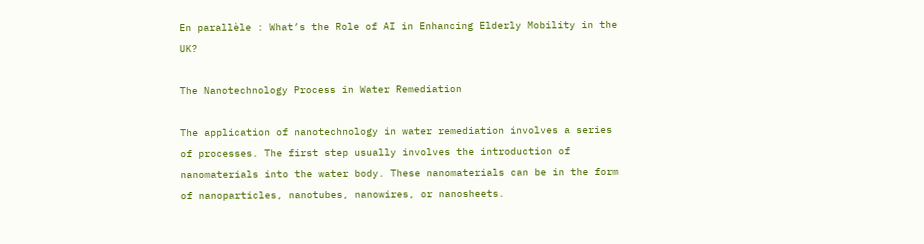En parallèle : What’s the Role of AI in Enhancing Elderly Mobility in the UK?

The Nanotechnology Process in Water Remediation

The application of nanotechnology in water remediation involves a series of processes. The first step usually involves the introduction of nanomaterials into the water body. These nanomaterials can be in the form of nanoparticles, nanotubes, nanowires, or nanosheets.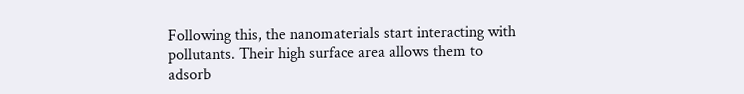Following this, the nanomaterials start interacting with pollutants. Their high surface area allows them to adsorb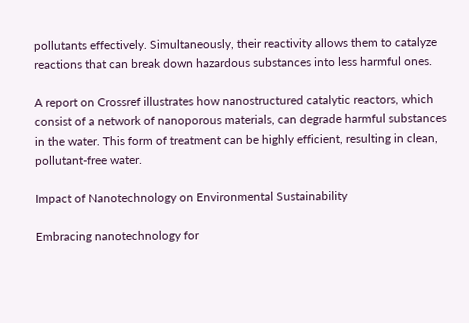pollutants effectively. Simultaneously, their reactivity allows them to catalyze reactions that can break down hazardous substances into less harmful ones.

A report on Crossref illustrates how nanostructured catalytic reactors, which consist of a network of nanoporous materials, can degrade harmful substances in the water. This form of treatment can be highly efficient, resulting in clean, pollutant-free water.

Impact of Nanotechnology on Environmental Sustainability

Embracing nanotechnology for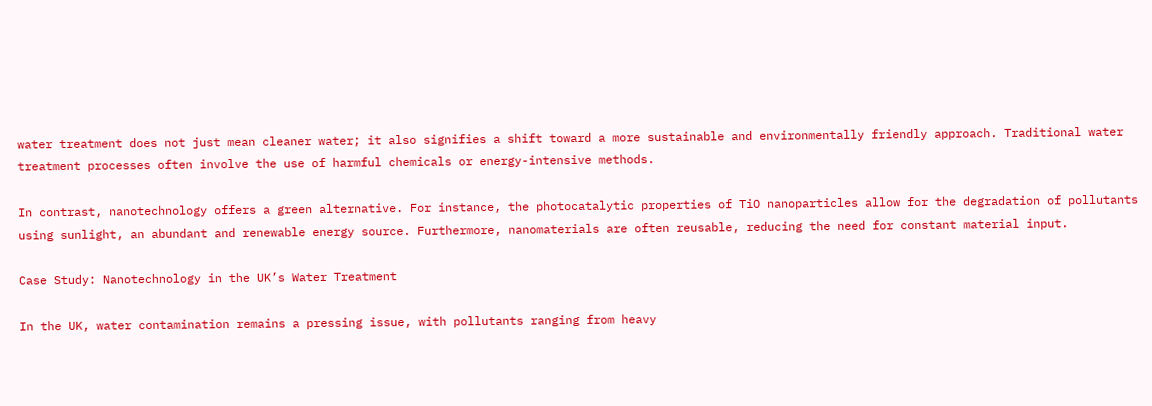water treatment does not just mean cleaner water; it also signifies a shift toward a more sustainable and environmentally friendly approach. Traditional water treatment processes often involve the use of harmful chemicals or energy-intensive methods.

In contrast, nanotechnology offers a green alternative. For instance, the photocatalytic properties of TiO nanoparticles allow for the degradation of pollutants using sunlight, an abundant and renewable energy source. Furthermore, nanomaterials are often reusable, reducing the need for constant material input.

Case Study: Nanotechnology in the UK’s Water Treatment

In the UK, water contamination remains a pressing issue, with pollutants ranging from heavy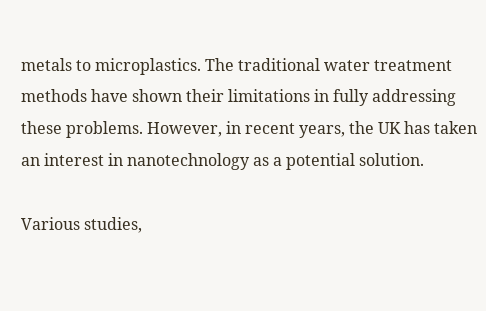metals to microplastics. The traditional water treatment methods have shown their limitations in fully addressing these problems. However, in recent years, the UK has taken an interest in nanotechnology as a potential solution.

Various studies,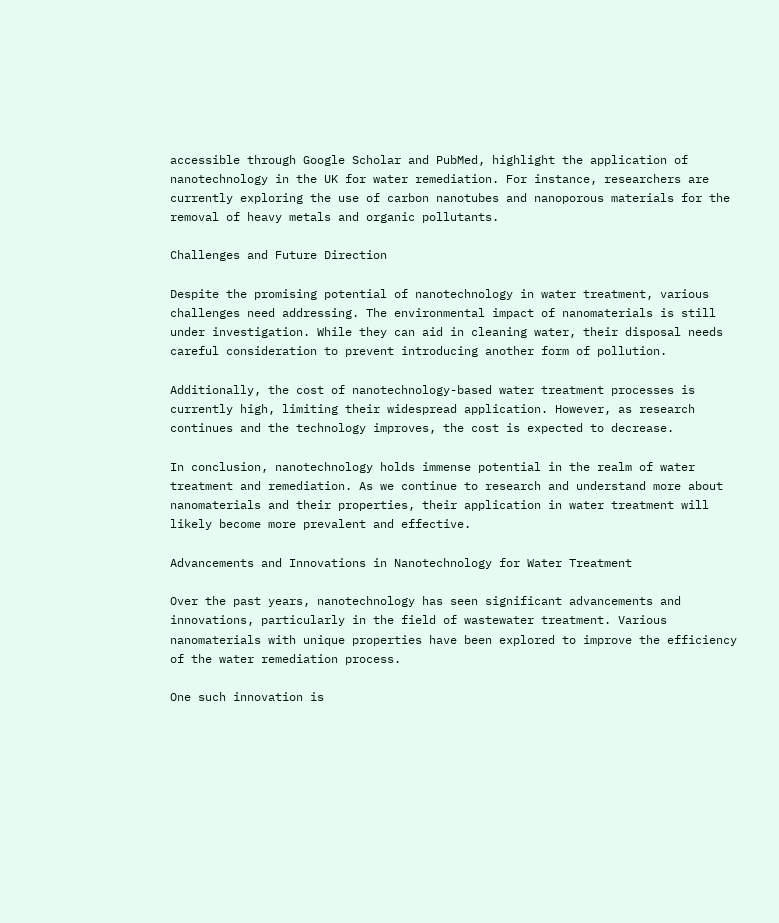accessible through Google Scholar and PubMed, highlight the application of nanotechnology in the UK for water remediation. For instance, researchers are currently exploring the use of carbon nanotubes and nanoporous materials for the removal of heavy metals and organic pollutants.

Challenges and Future Direction

Despite the promising potential of nanotechnology in water treatment, various challenges need addressing. The environmental impact of nanomaterials is still under investigation. While they can aid in cleaning water, their disposal needs careful consideration to prevent introducing another form of pollution.

Additionally, the cost of nanotechnology-based water treatment processes is currently high, limiting their widespread application. However, as research continues and the technology improves, the cost is expected to decrease.

In conclusion, nanotechnology holds immense potential in the realm of water treatment and remediation. As we continue to research and understand more about nanomaterials and their properties, their application in water treatment will likely become more prevalent and effective.

Advancements and Innovations in Nanotechnology for Water Treatment

Over the past years, nanotechnology has seen significant advancements and innovations, particularly in the field of wastewater treatment. Various nanomaterials with unique properties have been explored to improve the efficiency of the water remediation process.

One such innovation is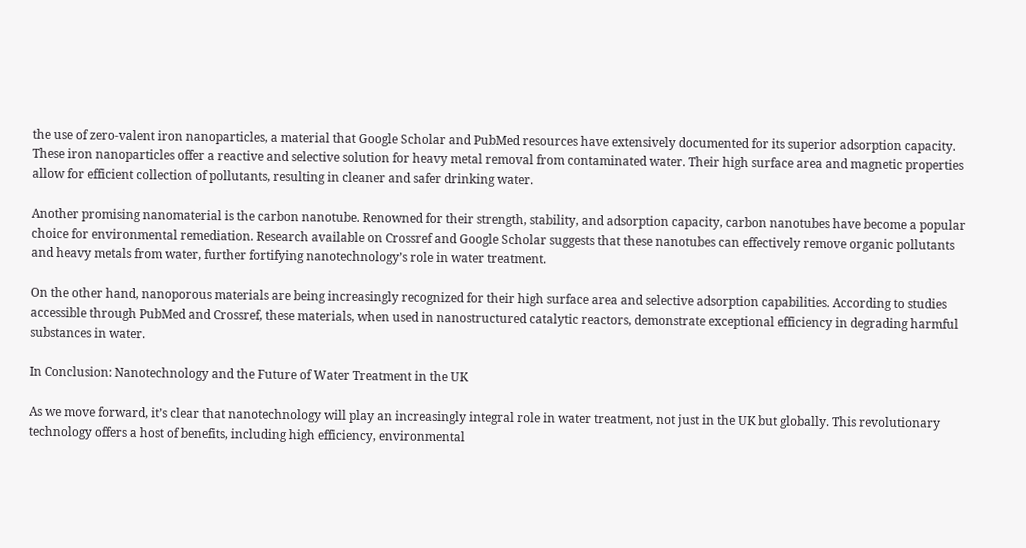the use of zero-valent iron nanoparticles, a material that Google Scholar and PubMed resources have extensively documented for its superior adsorption capacity. These iron nanoparticles offer a reactive and selective solution for heavy metal removal from contaminated water. Their high surface area and magnetic properties allow for efficient collection of pollutants, resulting in cleaner and safer drinking water.

Another promising nanomaterial is the carbon nanotube. Renowned for their strength, stability, and adsorption capacity, carbon nanotubes have become a popular choice for environmental remediation. Research available on Crossref and Google Scholar suggests that these nanotubes can effectively remove organic pollutants and heavy metals from water, further fortifying nanotechnology’s role in water treatment.

On the other hand, nanoporous materials are being increasingly recognized for their high surface area and selective adsorption capabilities. According to studies accessible through PubMed and Crossref, these materials, when used in nanostructured catalytic reactors, demonstrate exceptional efficiency in degrading harmful substances in water.

In Conclusion: Nanotechnology and the Future of Water Treatment in the UK

As we move forward, it’s clear that nanotechnology will play an increasingly integral role in water treatment, not just in the UK but globally. This revolutionary technology offers a host of benefits, including high efficiency, environmental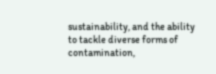sustainability, and the ability to tackle diverse forms of contamination,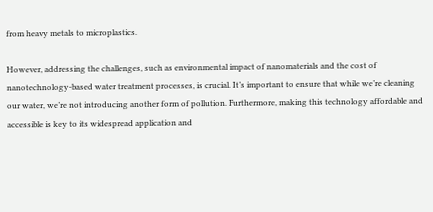from heavy metals to microplastics.

However, addressing the challenges, such as environmental impact of nanomaterials and the cost of nanotechnology-based water treatment processes, is crucial. It’s important to ensure that while we’re cleaning our water, we’re not introducing another form of pollution. Furthermore, making this technology affordable and accessible is key to its widespread application and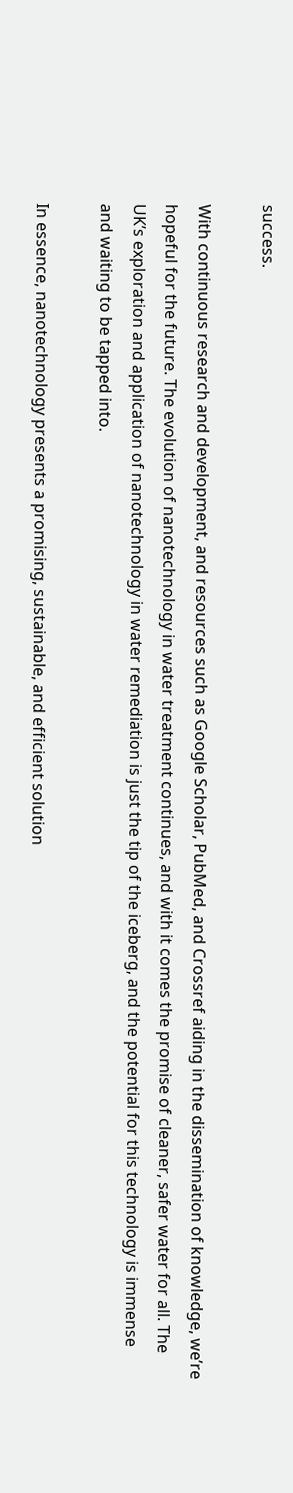success.

With continuous research and development, and resources such as Google Scholar, PubMed, and Crossref aiding in the dissemination of knowledge, we’re hopeful for the future. The evolution of nanotechnology in water treatment continues, and with it comes the promise of cleaner, safer water for all. The UK’s exploration and application of nanotechnology in water remediation is just the tip of the iceberg, and the potential for this technology is immense and waiting to be tapped into.

In essence, nanotechnology presents a promising, sustainable, and efficient solution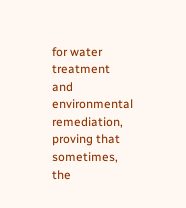for water treatment and environmental remediation, proving that sometimes, the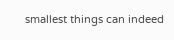smallest things can indeed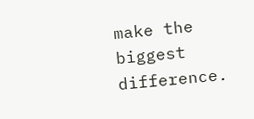make the biggest difference.